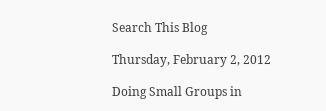Search This Blog

Thursday, February 2, 2012

Doing Small Groups in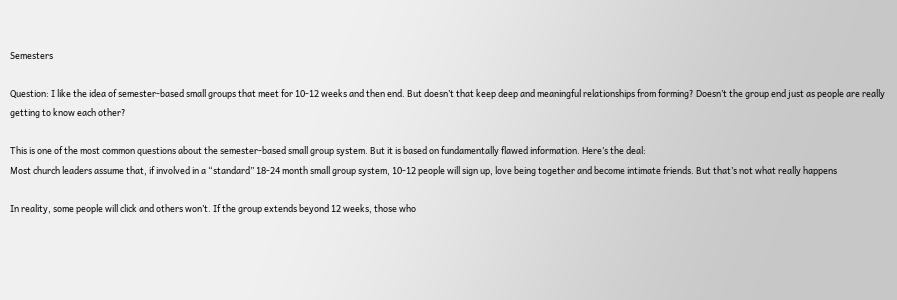Semesters

Question: I like the idea of semester-based small groups that meet for 10-12 weeks and then end. But doesn’t that keep deep and meaningful relationships from forming? Doesn’t the group end just as people are really getting to know each other?

This is one of the most common questions about the semester-based small group system. But it is based on fundamentally flawed information. Here’s the deal:
Most church leaders assume that, if involved in a “standard” 18-24 month small group system, 10-12 people will sign up, love being together and become intimate friends. But that’s not what really happens

In reality, some people will click and others won’t. If the group extends beyond 12 weeks, those who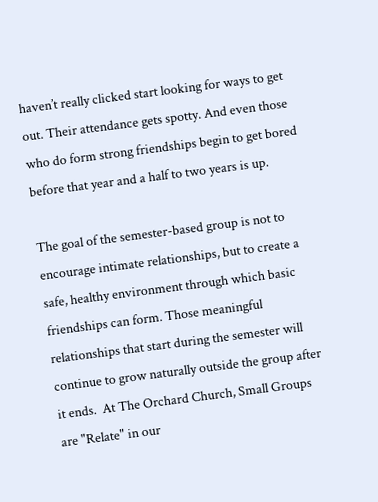haven’t really clicked start looking for ways to get out. Their attendance gets spotty. And even those who do form strong friendships begin to get bored before that year and a half to two years is up.

The goal of the semester-based group is not to encourage intimate relationships, but to create a safe, healthy environment through which basic friendships can form. Those meaningful relationships that start during the semester will continue to grow naturally outside the group after it ends.  At The Orchard Church, Small Groups are "Relate" in our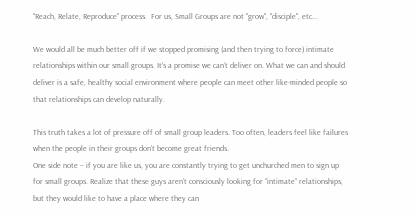"Reach, Relate, Reproduce" process.  For us, Small Groups are not "grow", "disciple", etc...

We would all be much better off if we stopped promising (and then trying to force) intimate relationships within our small groups. It’s a promise we can’t deliver on. What we can and should deliver is a safe, healthy social environment where people can meet other like-minded people so that relationships can develop naturally.

This truth takes a lot of pressure off of small group leaders. Too often, leaders feel like failures when the people in their groups don’t become great friends.
One side note – if you are like us, you are constantly trying to get unchurched men to sign up for small groups. Realize that these guys aren’t consciously looking for “intimate” relationships, but they would like to have a place where they can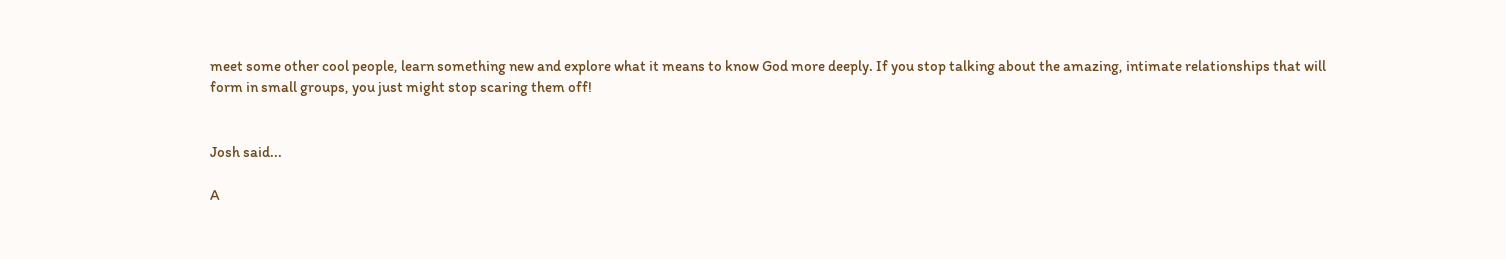meet some other cool people, learn something new and explore what it means to know God more deeply. If you stop talking about the amazing, intimate relationships that will form in small groups, you just might stop scaring them off!


Josh said...

A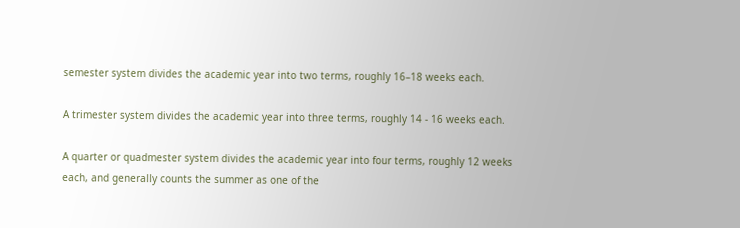semester system divides the academic year into two terms, roughly 16–18 weeks each.

A trimester system divides the academic year into three terms, roughly 14 - 16 weeks each.

A quarter or quadmester system divides the academic year into four terms, roughly 12 weeks each, and generally counts the summer as one of the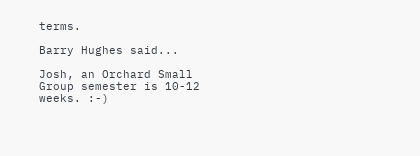terms.

Barry Hughes said...

Josh, an Orchard Small Group semester is 10-12 weeks. :-)